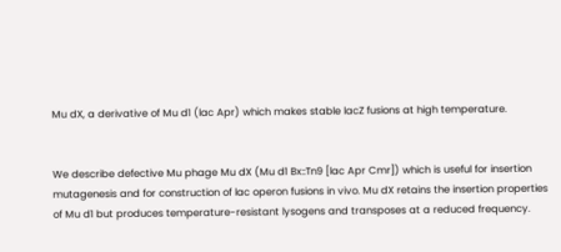Mu dX, a derivative of Mu d1 (lac Apr) which makes stable lacZ fusions at high temperature.


We describe defective Mu phage Mu dX (Mu d1 Bx::Tn9 [lac Apr Cmr]) which is useful for insertion mutagenesis and for construction of lac operon fusions in vivo. Mu dX retains the insertion properties of Mu d1 but produces temperature-resistant lysogens and transposes at a reduced frequency.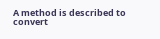A method is described to convert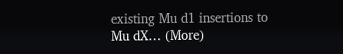existing Mu d1 insertions to Mu dX… (More)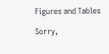Figures and Tables

Sorry,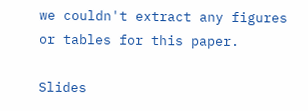we couldn't extract any figures or tables for this paper.

Slides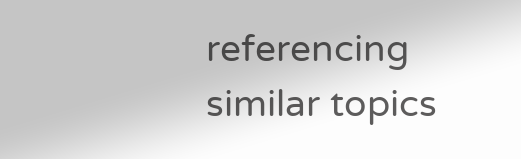referencing similar topics